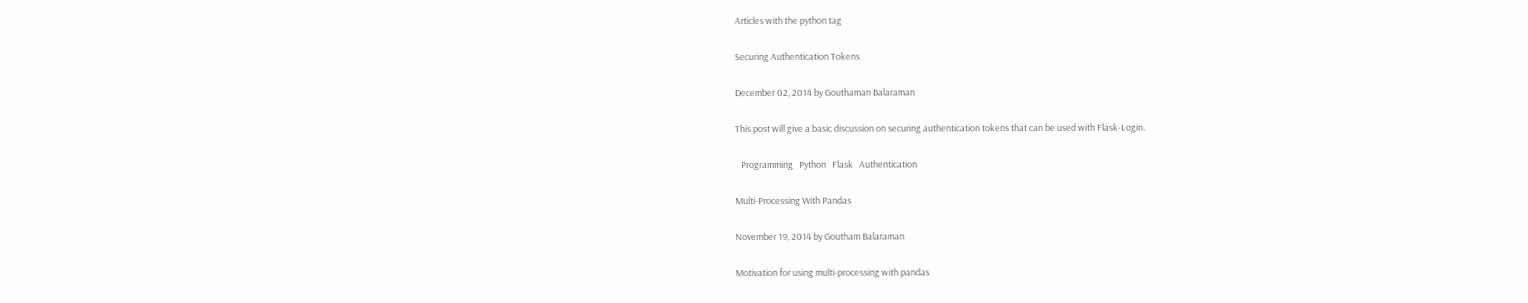Articles with the python tag

Securing Authentication Tokens

December 02, 2014 by Gouthaman Balaraman

This post will give a basic discussion on securing authentication tokens that can be used with Flask-Login.

   Programming   Python   Flask   Authentication

Multi-Processing With Pandas

November 19, 2014 by Goutham Balaraman

Motivation for using multi-processing with pandas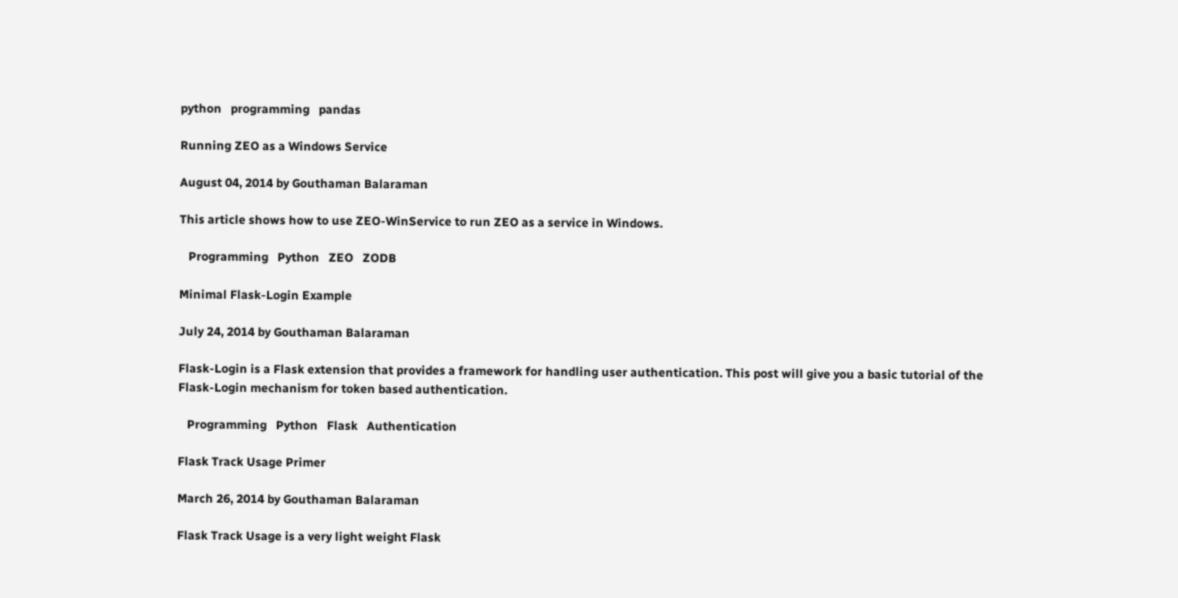python   programming   pandas

Running ZEO as a Windows Service

August 04, 2014 by Gouthaman Balaraman

This article shows how to use ZEO-WinService to run ZEO as a service in Windows.

   Programming   Python   ZEO   ZODB

Minimal Flask-Login Example

July 24, 2014 by Gouthaman Balaraman

Flask-Login is a Flask extension that provides a framework for handling user authentication. This post will give you a basic tutorial of the Flask-Login mechanism for token based authentication.

   Programming   Python   Flask   Authentication

Flask Track Usage Primer

March 26, 2014 by Gouthaman Balaraman

Flask Track Usage is a very light weight Flask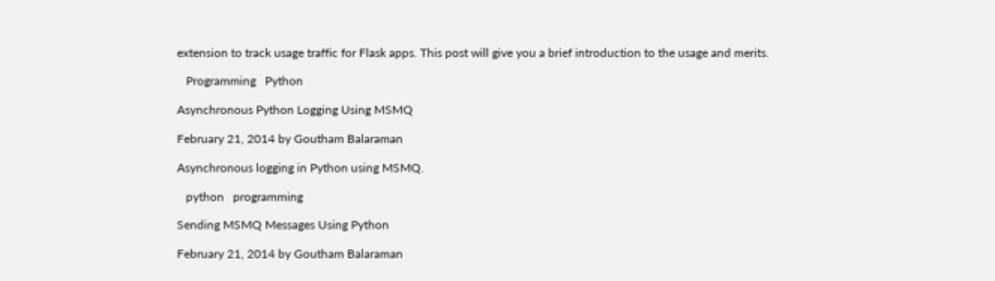extension to track usage traffic for Flask apps. This post will give you a brief introduction to the usage and merits.

   Programming   Python

Asynchronous Python Logging Using MSMQ

February 21, 2014 by Goutham Balaraman

Asynchronous logging in Python using MSMQ.

   python   programming

Sending MSMQ Messages Using Python

February 21, 2014 by Goutham Balaraman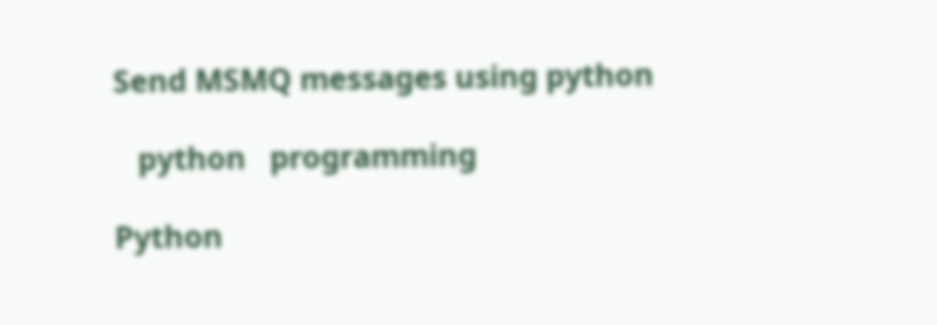Send MSMQ messages using python

   python   programming

Python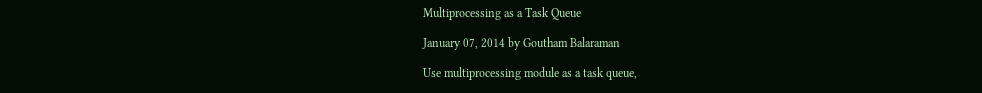Multiprocessing as a Task Queue

January 07, 2014 by Goutham Balaraman

Use multiprocessing module as a task queue,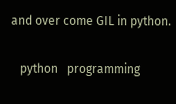and over come GIL in python.

   python   programming